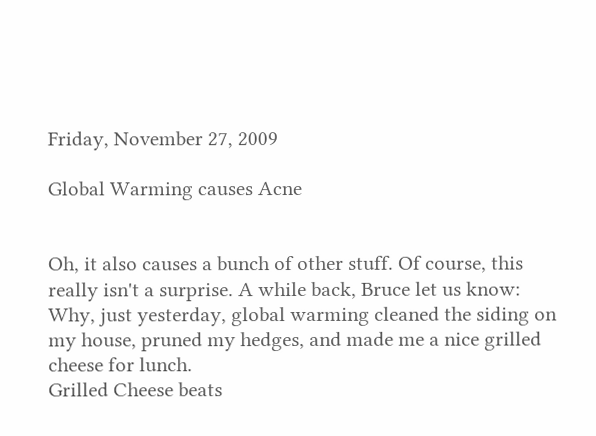Friday, November 27, 2009

Global Warming causes Acne


Oh, it also causes a bunch of other stuff. Of course, this really isn't a surprise. A while back, Bruce let us know:
Why, just yesterday, global warming cleaned the siding on my house, pruned my hedges, and made me a nice grilled cheese for lunch.
Grilled Cheese beats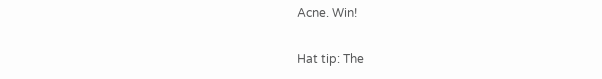Acne. Win!

Hat tip: The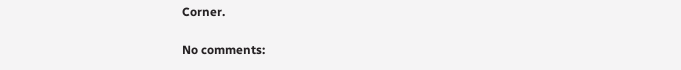Corner.

No comments: